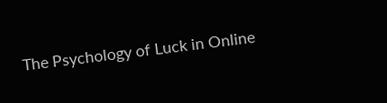The Psychology of Luck in Online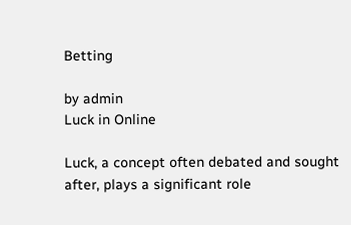Betting

by admin
Luck in Online

Luck, a concept often debated and sought after, plays a significant role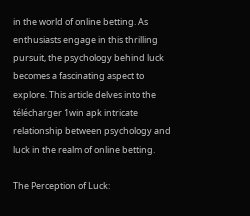in the world of online betting. As enthusiasts engage in this thrilling pursuit, the psychology behind luck becomes a fascinating aspect to explore. This article delves into the télécharger 1win apk intricate relationship between psychology and luck in the realm of online betting.

The Perception of Luck: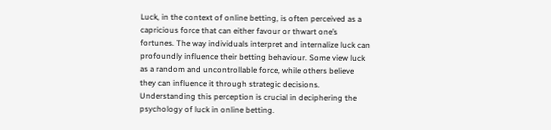Luck, in the context of online betting, is often perceived as a capricious force that can either favour or thwart one’s fortunes. The way individuals interpret and internalize luck can profoundly influence their betting behaviour. Some view luck as a random and uncontrollable force, while others believe they can influence it through strategic decisions. Understanding this perception is crucial in deciphering the psychology of luck in online betting.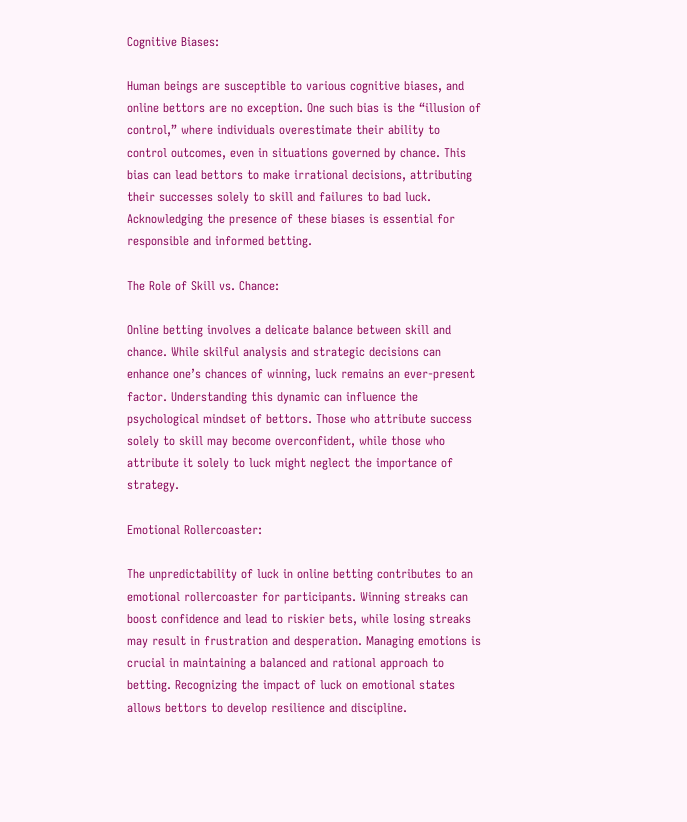Cognitive Biases:

Human beings are susceptible to various cognitive biases, and online bettors are no exception. One such bias is the “illusion of control,” where individuals overestimate their ability to control outcomes, even in situations governed by chance. This bias can lead bettors to make irrational decisions, attributing their successes solely to skill and failures to bad luck. Acknowledging the presence of these biases is essential for responsible and informed betting.

The Role of Skill vs. Chance:

Online betting involves a delicate balance between skill and chance. While skilful analysis and strategic decisions can enhance one’s chances of winning, luck remains an ever-present factor. Understanding this dynamic can influence the psychological mindset of bettors. Those who attribute success solely to skill may become overconfident, while those who attribute it solely to luck might neglect the importance of strategy.

Emotional Rollercoaster:

The unpredictability of luck in online betting contributes to an emotional rollercoaster for participants. Winning streaks can boost confidence and lead to riskier bets, while losing streaks may result in frustration and desperation. Managing emotions is crucial in maintaining a balanced and rational approach to betting. Recognizing the impact of luck on emotional states allows bettors to develop resilience and discipline.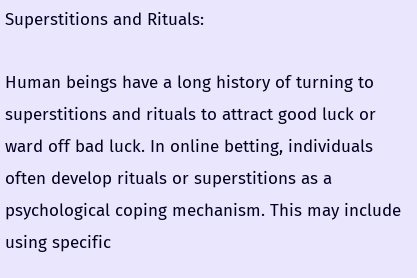Superstitions and Rituals:

Human beings have a long history of turning to superstitions and rituals to attract good luck or ward off bad luck. In online betting, individuals often develop rituals or superstitions as a psychological coping mechanism. This may include using specific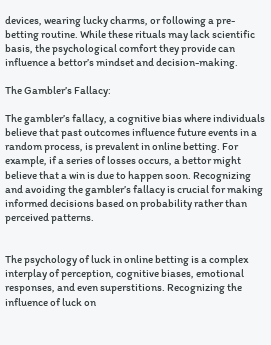devices, wearing lucky charms, or following a pre-betting routine. While these rituals may lack scientific basis, the psychological comfort they provide can influence a bettor’s mindset and decision-making.

The Gambler’s Fallacy:

The gambler’s fallacy, a cognitive bias where individuals believe that past outcomes influence future events in a random process, is prevalent in online betting. For example, if a series of losses occurs, a bettor might believe that a win is due to happen soon. Recognizing and avoiding the gambler’s fallacy is crucial for making informed decisions based on probability rather than perceived patterns.


The psychology of luck in online betting is a complex interplay of perception, cognitive biases, emotional responses, and even superstitions. Recognizing the influence of luck on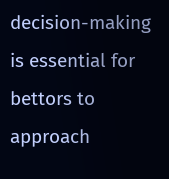decision-making is essential for bettors to approach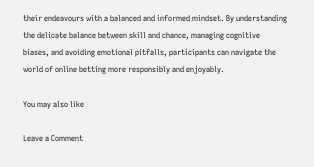their endeavours with a balanced and informed mindset. By understanding the delicate balance between skill and chance, managing cognitive biases, and avoiding emotional pitfalls, participants can navigate the world of online betting more responsibly and enjoyably.

You may also like

Leave a Comment